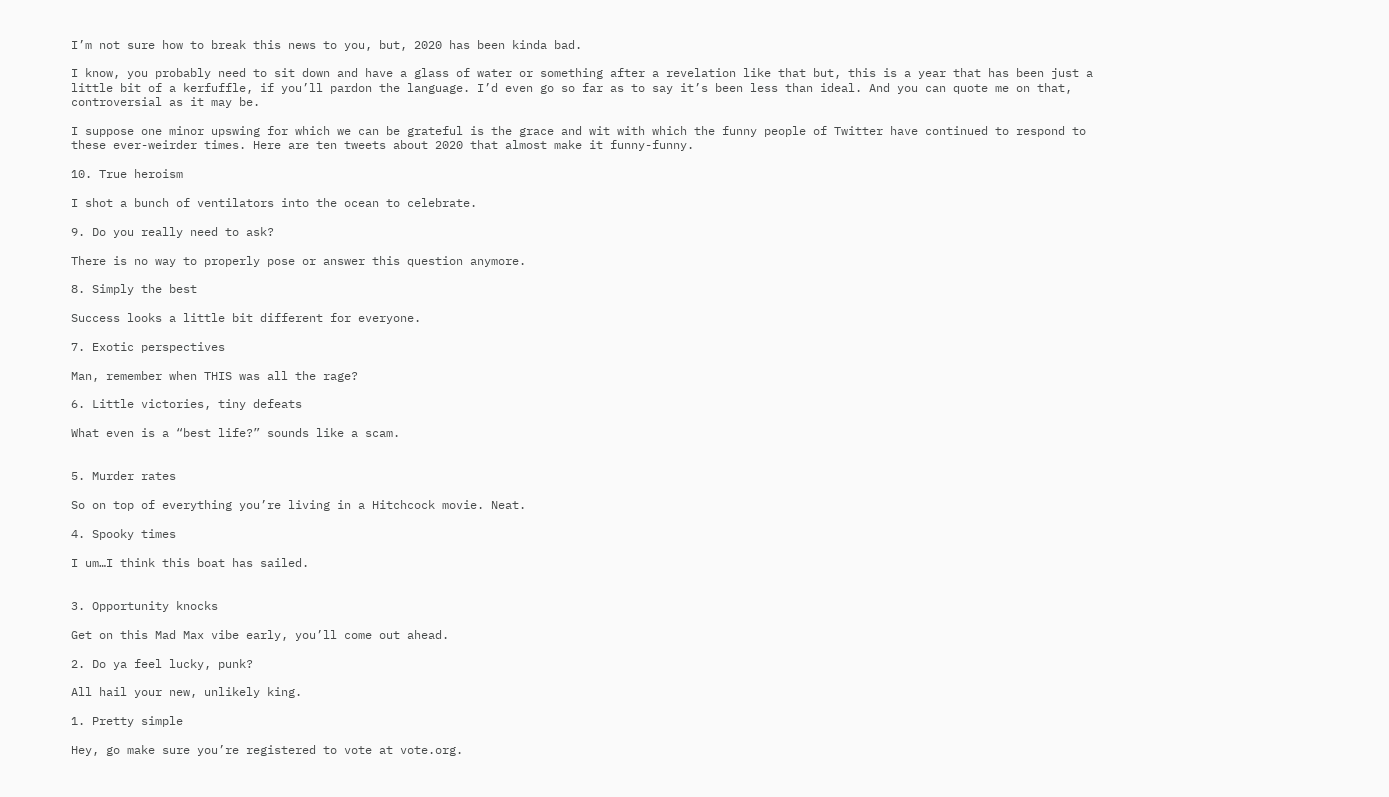I’m not sure how to break this news to you, but, 2020 has been kinda bad.

I know, you probably need to sit down and have a glass of water or something after a revelation like that but, this is a year that has been just a little bit of a kerfuffle, if you’ll pardon the language. I’d even go so far as to say it’s been less than ideal. And you can quote me on that, controversial as it may be.

I suppose one minor upswing for which we can be grateful is the grace and wit with which the funny people of Twitter have continued to respond to these ever-weirder times. Here are ten tweets about 2020 that almost make it funny-funny.

10. True heroism

I shot a bunch of ventilators into the ocean to celebrate.

9. Do you really need to ask?

There is no way to properly pose or answer this question anymore.

8. Simply the best

Success looks a little bit different for everyone.

7. Exotic perspectives

Man, remember when THIS was all the rage?

6. Little victories, tiny defeats

What even is a “best life?” sounds like a scam.


5. Murder rates

So on top of everything you’re living in a Hitchcock movie. Neat.

4. Spooky times

I um…I think this boat has sailed.


3. Opportunity knocks

Get on this Mad Max vibe early, you’ll come out ahead.

2. Do ya feel lucky, punk?

All hail your new, unlikely king.

1. Pretty simple

Hey, go make sure you’re registered to vote at vote.org.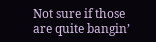Not sure if those are quite bangin’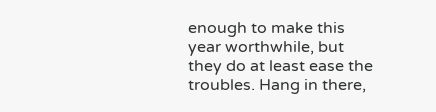enough to make this year worthwhile, but they do at least ease the troubles. Hang in there,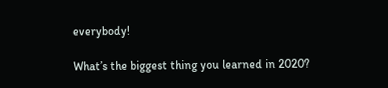everybody!

What’s the biggest thing you learned in 2020?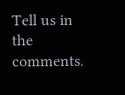Tell us in the comments.